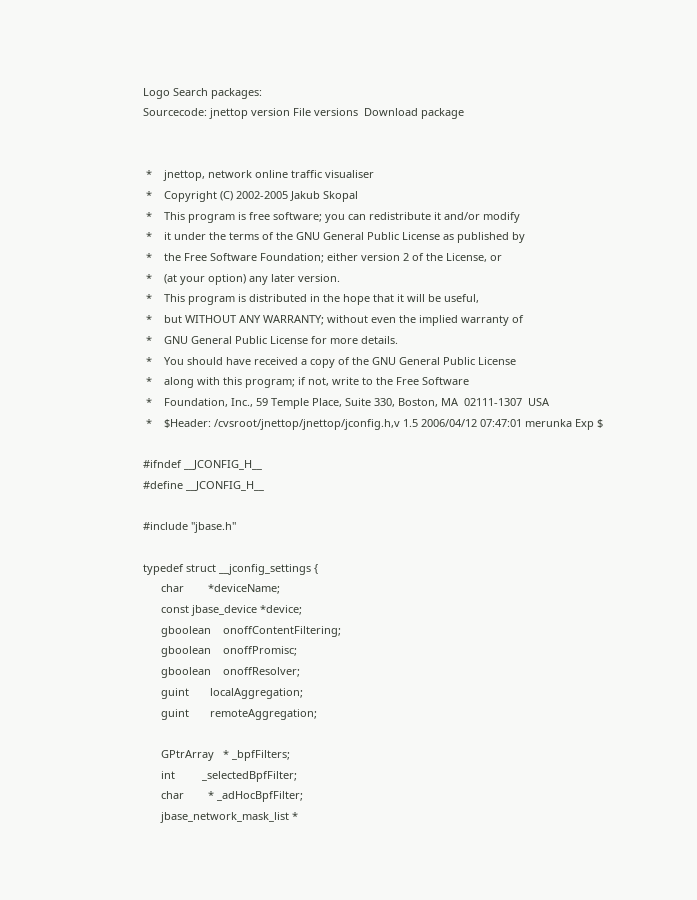Logo Search packages:
Sourcecode: jnettop version File versions  Download package


 *    jnettop, network online traffic visualiser
 *    Copyright (C) 2002-2005 Jakub Skopal
 *    This program is free software; you can redistribute it and/or modify
 *    it under the terms of the GNU General Public License as published by
 *    the Free Software Foundation; either version 2 of the License, or
 *    (at your option) any later version.
 *    This program is distributed in the hope that it will be useful,
 *    but WITHOUT ANY WARRANTY; without even the implied warranty of
 *    GNU General Public License for more details.
 *    You should have received a copy of the GNU General Public License
 *    along with this program; if not, write to the Free Software
 *    Foundation, Inc., 59 Temple Place, Suite 330, Boston, MA  02111-1307  USA
 *    $Header: /cvsroot/jnettop/jnettop/jconfig.h,v 1.5 2006/04/12 07:47:01 merunka Exp $

#ifndef __JCONFIG_H__
#define __JCONFIG_H__

#include "jbase.h"

typedef struct __jconfig_settings {
      char        *deviceName;
      const jbase_device *device;
      gboolean    onoffContentFiltering;
      gboolean    onoffPromisc;
      gboolean    onoffResolver;
      guint       localAggregation;
      guint       remoteAggregation;

      GPtrArray   * _bpfFilters;
      int         _selectedBpfFilter;
      char        * _adHocBpfFilter;
      jbase_network_mask_list *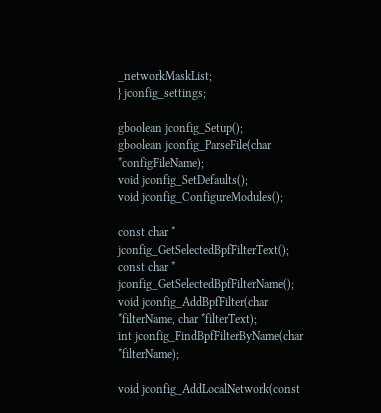_networkMaskList;
} jconfig_settings;

gboolean jconfig_Setup();
gboolean jconfig_ParseFile(char *configFileName);
void jconfig_SetDefaults();
void jconfig_ConfigureModules();

const char * jconfig_GetSelectedBpfFilterText();
const char * jconfig_GetSelectedBpfFilterName();
void jconfig_AddBpfFilter(char *filterName, char *filterText);
int jconfig_FindBpfFilterByName(char *filterName);

void jconfig_AddLocalNetwork(const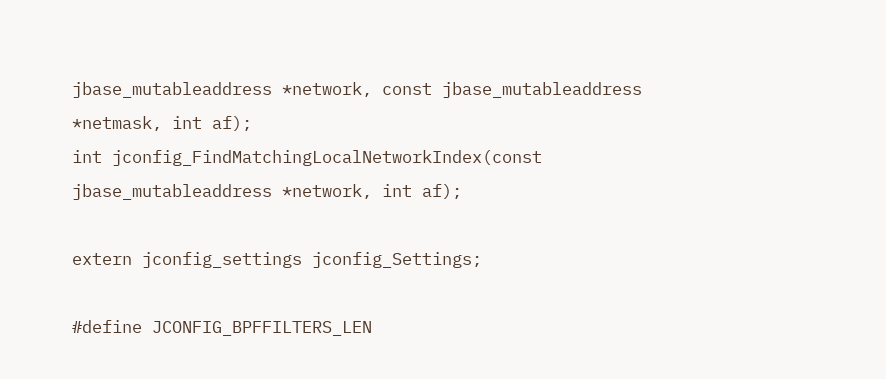jbase_mutableaddress *network, const jbase_mutableaddress *netmask, int af);
int jconfig_FindMatchingLocalNetworkIndex(const jbase_mutableaddress *network, int af);

extern jconfig_settings jconfig_Settings;

#define JCONFIG_BPFFILTERS_LEN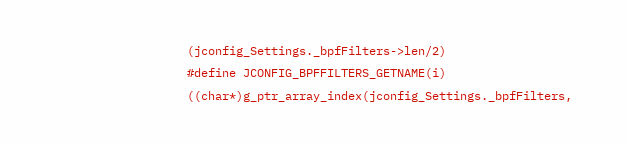(jconfig_Settings._bpfFilters->len/2)
#define JCONFIG_BPFFILTERS_GETNAME(i) ((char*)g_ptr_array_index(jconfig_Settings._bpfFilters,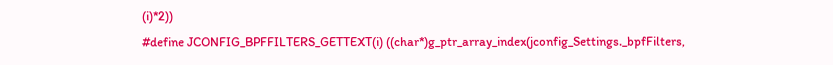(i)*2))
#define JCONFIG_BPFFILTERS_GETTEXT(i) ((char*)g_ptr_array_index(jconfig_Settings._bpfFilters,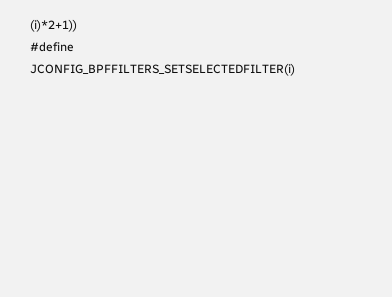(i)*2+1))
#define JCONFIG_BPFFILTERS_SETSELECTEDFILTER(i)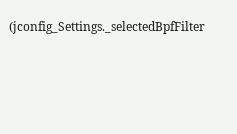(jconfig_Settings._selectedBpfFilter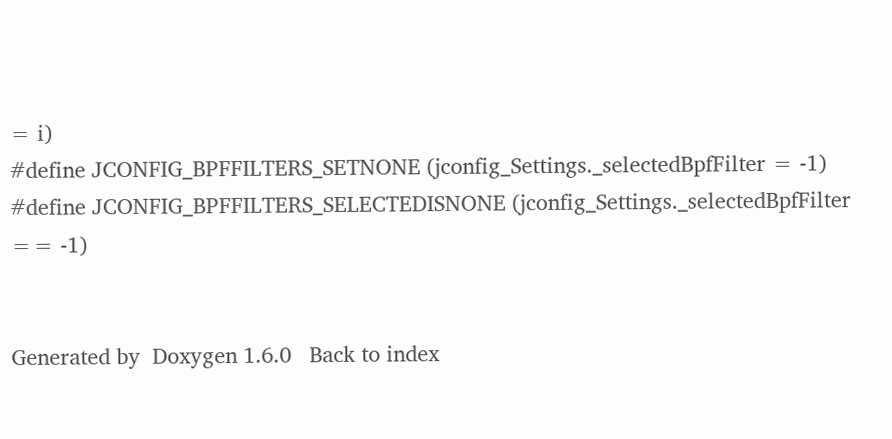= i)
#define JCONFIG_BPFFILTERS_SETNONE (jconfig_Settings._selectedBpfFilter = -1)
#define JCONFIG_BPFFILTERS_SELECTEDISNONE (jconfig_Settings._selectedBpfFilter == -1)


Generated by  Doxygen 1.6.0   Back to index